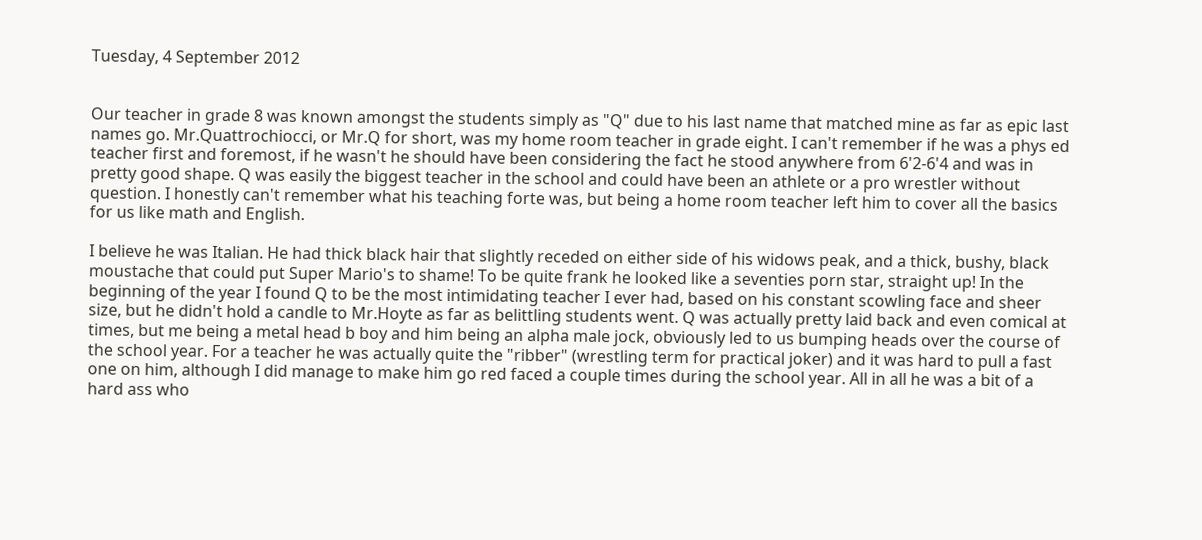Tuesday, 4 September 2012


Our teacher in grade 8 was known amongst the students simply as "Q" due to his last name that matched mine as far as epic last names go. Mr.Quattrochiocci, or Mr.Q for short, was my home room teacher in grade eight. I can't remember if he was a phys ed teacher first and foremost, if he wasn't he should have been considering the fact he stood anywhere from 6'2-6'4 and was in pretty good shape. Q was easily the biggest teacher in the school and could have been an athlete or a pro wrestler without question. I honestly can't remember what his teaching forte was, but being a home room teacher left him to cover all the basics for us like math and English.

I believe he was Italian. He had thick black hair that slightly receded on either side of his widows peak, and a thick, bushy, black moustache that could put Super Mario's to shame! To be quite frank he looked like a seventies porn star, straight up! In the beginning of the year I found Q to be the most intimidating teacher I ever had, based on his constant scowling face and sheer size, but he didn't hold a candle to Mr.Hoyte as far as belittling students went. Q was actually pretty laid back and even comical at times, but me being a metal head b boy and him being an alpha male jock, obviously led to us bumping heads over the course of the school year. For a teacher he was actually quite the "ribber" (wrestling term for practical joker) and it was hard to pull a fast one on him, although I did manage to make him go red faced a couple times during the school year. All in all he was a bit of a hard ass who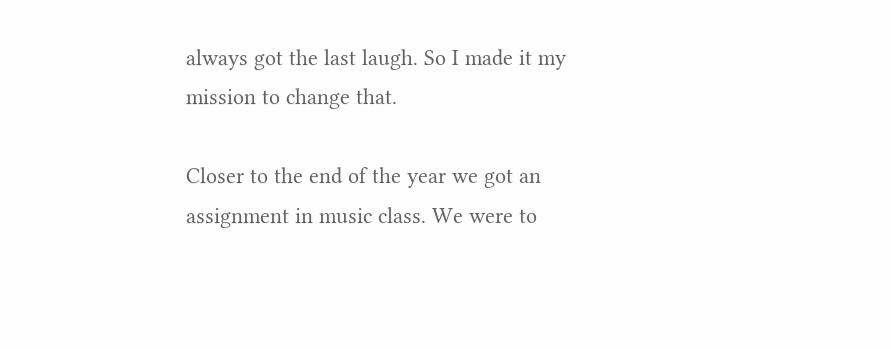always got the last laugh. So I made it my mission to change that.

Closer to the end of the year we got an assignment in music class. We were to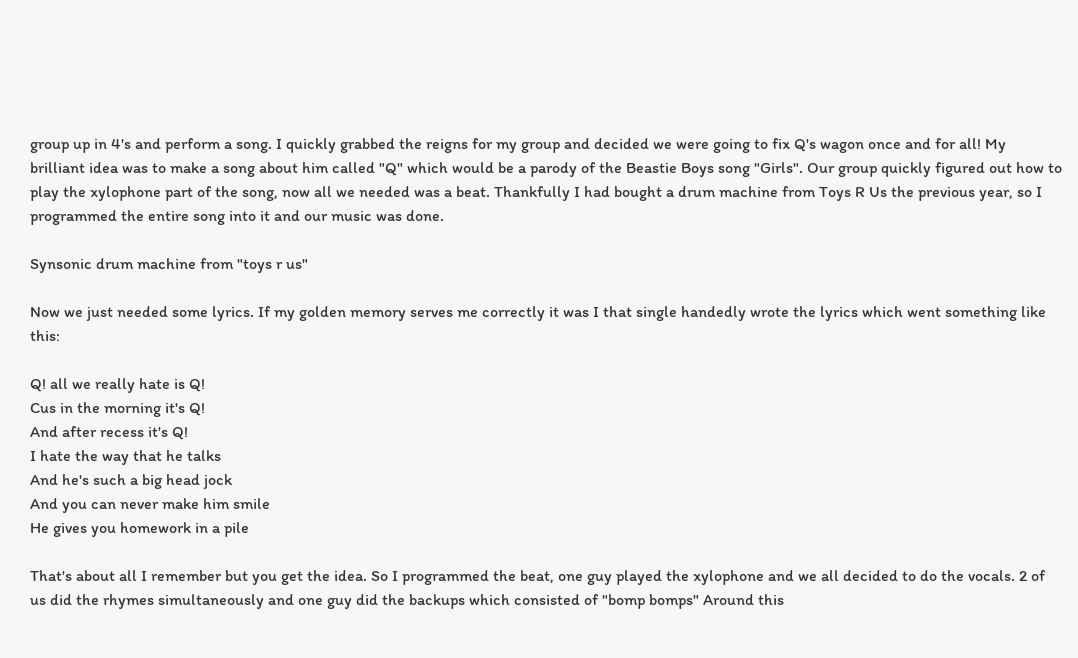group up in 4's and perform a song. I quickly grabbed the reigns for my group and decided we were going to fix Q's wagon once and for all! My brilliant idea was to make a song about him called "Q" which would be a parody of the Beastie Boys song "Girls". Our group quickly figured out how to play the xylophone part of the song, now all we needed was a beat. Thankfully I had bought a drum machine from Toys R Us the previous year, so I programmed the entire song into it and our music was done.

Synsonic drum machine from "toys r us"

Now we just needed some lyrics. If my golden memory serves me correctly it was I that single handedly wrote the lyrics which went something like this:

Q! all we really hate is Q!
Cus in the morning it's Q!
And after recess it's Q!
I hate the way that he talks
And he's such a big head jock
And you can never make him smile
He gives you homework in a pile

That's about all I remember but you get the idea. So I programmed the beat, one guy played the xylophone and we all decided to do the vocals. 2 of us did the rhymes simultaneously and one guy did the backups which consisted of "bomp bomps" Around this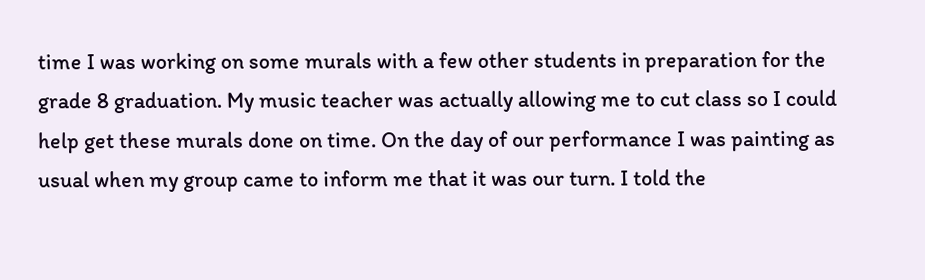time I was working on some murals with a few other students in preparation for the grade 8 graduation. My music teacher was actually allowing me to cut class so I could help get these murals done on time. On the day of our performance I was painting as usual when my group came to inform me that it was our turn. I told the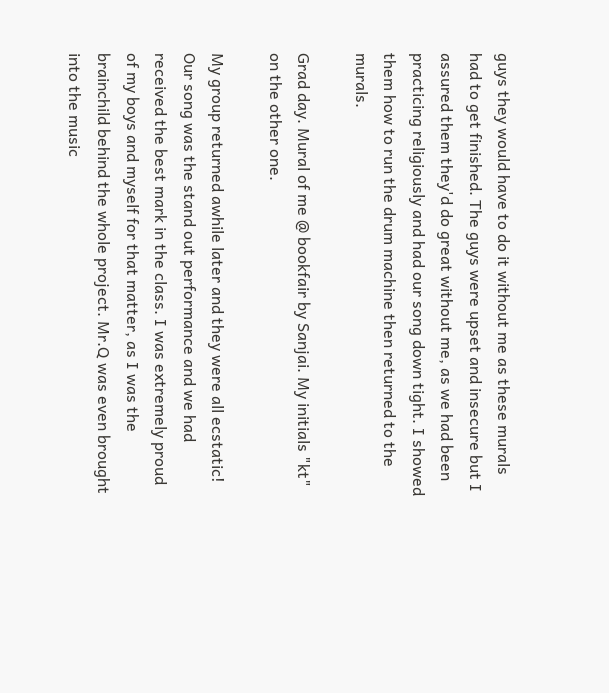guys they would have to do it without me as these murals had to get finished. The guys were upset and insecure but I assured them they'd do great without me, as we had been practicing religiously and had our song down tight. I showed them how to run the drum machine then returned to the murals.

Grad day. Mural of me @ bookfair by Sanjai. My initials "kt" on the other one.

My group returned awhile later and they were all ecstatic! Our song was the stand out performance and we had received the best mark in the class. I was extremely proud of my boys and myself for that matter, as I was the brainchild behind the whole project. Mr.Q was even brought into the music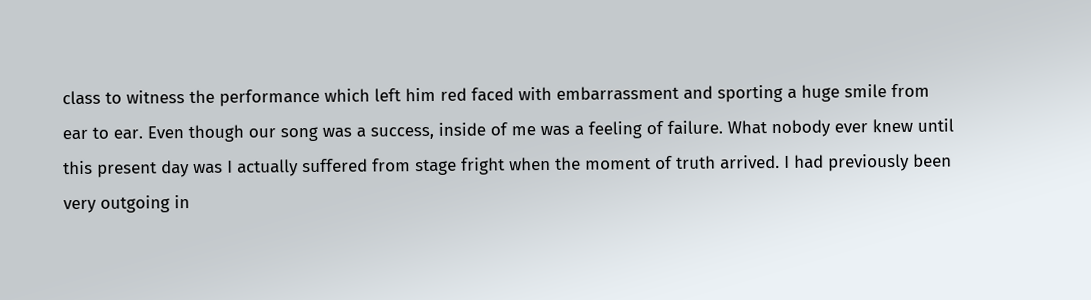class to witness the performance which left him red faced with embarrassment and sporting a huge smile from ear to ear. Even though our song was a success, inside of me was a feeling of failure. What nobody ever knew until this present day was I actually suffered from stage fright when the moment of truth arrived. I had previously been very outgoing in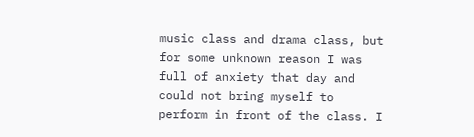music class and drama class, but for some unknown reason I was full of anxiety that day and could not bring myself to perform in front of the class. I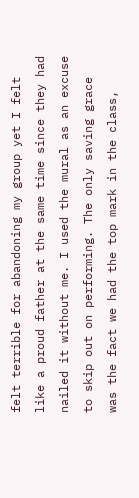felt terrible for abandoning my group yet I felt like a proud father at the same time since they had nailed it without me. I used the mural as an excuse to skip out on performing. The only saving grace was the fact we had the top mark in the class,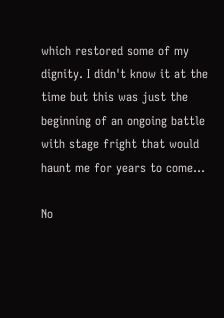which restored some of my dignity. I didn't know it at the time but this was just the beginning of an ongoing battle with stage fright that would haunt me for years to come...

No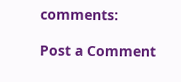comments:

Post a Comment